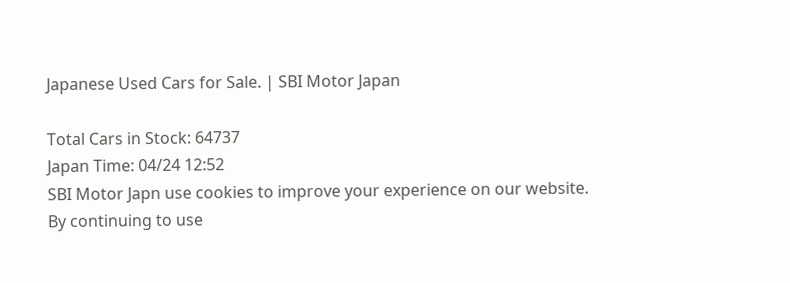Japanese Used Cars for Sale. | SBI Motor Japan

Total Cars in Stock: 64737
Japan Time: 04/24 12:52
SBI Motor Japn use cookies to improve your experience on our website. By continuing to use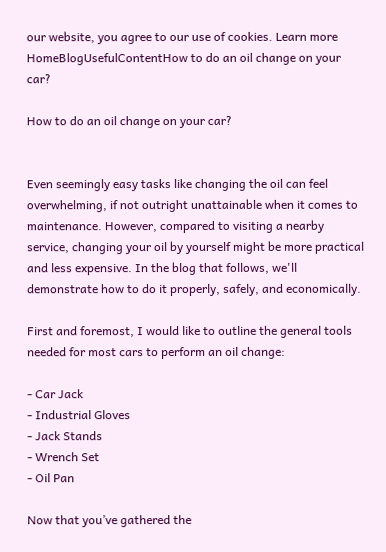our website, you agree to our use of cookies. Learn more
HomeBlogUsefulContentHow to do an oil change on your car?

How to do an oil change on your car?


Even seemingly easy tasks like changing the oil can feel overwhelming, if not outright unattainable when it comes to maintenance. However, compared to visiting a nearby service, changing your oil by yourself might be more practical and less expensive. In the blog that follows, we'll demonstrate how to do it properly, safely, and economically.

First and foremost, I would like to outline the general tools needed for most cars to perform an oil change:

- Car Jack
- Industrial Gloves
- Jack Stands
- Wrench Set
- Oil Pan

Now that you’ve gathered the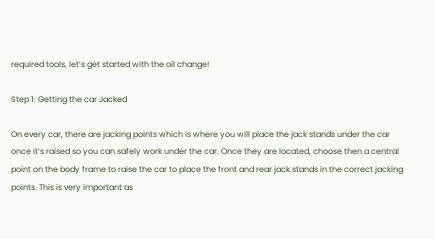required tools, let’s get started with the oil change!

Step 1: Getting the car Jacked

On every car, there are jacking points which is where you will place the jack stands under the car once it’s raised so you can safely work under the car. Once they are located, choose then a central point on the body frame to raise the car to place the front and rear jack stands in the correct jacking points. This is very important as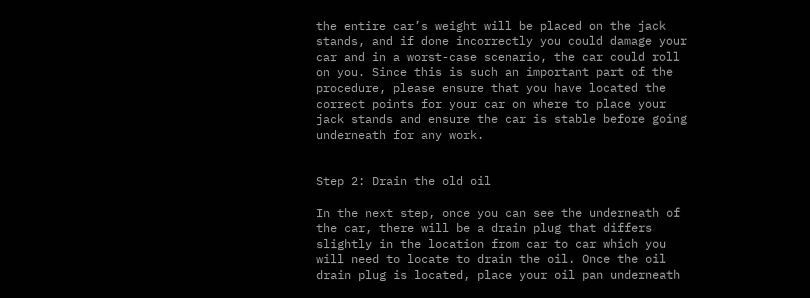the entire car’s weight will be placed on the jack stands, and if done incorrectly you could damage your car and in a worst-case scenario, the car could roll on you. Since this is such an important part of the procedure, please ensure that you have located the correct points for your car on where to place your jack stands and ensure the car is stable before going underneath for any work.


Step 2: Drain the old oil

In the next step, once you can see the underneath of the car, there will be a drain plug that differs slightly in the location from car to car which you will need to locate to drain the oil. Once the oil drain plug is located, place your oil pan underneath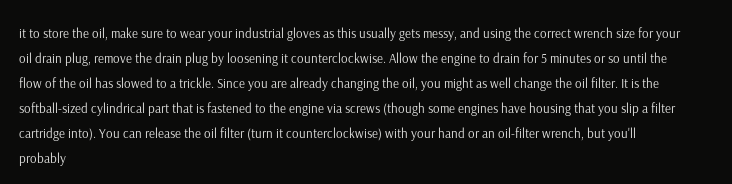it to store the oil, make sure to wear your industrial gloves as this usually gets messy, and using the correct wrench size for your oil drain plug, remove the drain plug by loosening it counterclockwise. Allow the engine to drain for 5 minutes or so until the flow of the oil has slowed to a trickle. Since you are already changing the oil, you might as well change the oil filter. It is the softball-sized cylindrical part that is fastened to the engine via screws (though some engines have housing that you slip a filter cartridge into). You can release the oil filter (turn it counterclockwise) with your hand or an oil-filter wrench, but you'll probably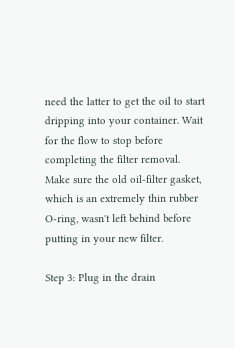need the latter to get the oil to start dripping into your container. Wait for the flow to stop before completing the filter removal. Make sure the old oil-filter gasket, which is an extremely thin rubber O-ring, wasn't left behind before putting in your new filter.

Step 3: Plug in the drain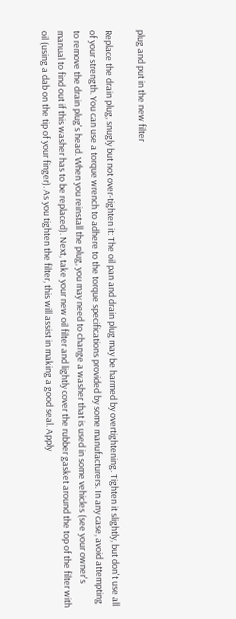plug and put in the new filter

Replace the drain plug, snugly but not over-tighten it: The oil pan and drain plug may be harmed by overtightening. Tighten it slightly, but don't use all of your strength. You can use a torque wrench to adhere to the torque specifications provided by some manufacturers. In any case, avoid attempting to remove the drain plug's head. When you reinstall the plug, you may need to change a washer that is used in some vehicles (see your owner's manual to find out if this washer has to be replaced). Next, take your new oil filter and lightly cover the rubber gasket around the top of the filter with oil (using a dab on the tip of your finger). As you tighten the filter, this will assist in making a good seal. Apply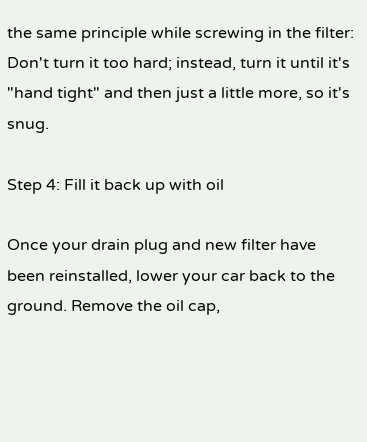the same principle while screwing in the filter: Don't turn it too hard; instead, turn it until it's "hand tight" and then just a little more, so it's snug.

Step 4: Fill it back up with oil

Once your drain plug and new filter have been reinstalled, lower your car back to the ground. Remove the oil cap,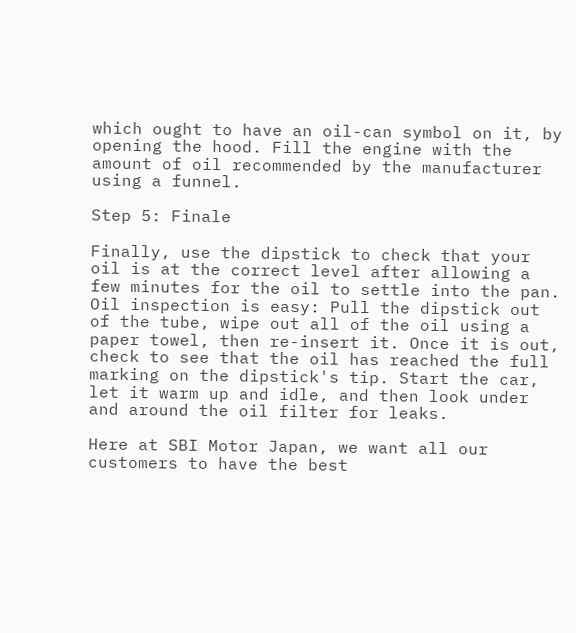which ought to have an oil-can symbol on it, by opening the hood. Fill the engine with the amount of oil recommended by the manufacturer using a funnel.

Step 5: Finale

Finally, use the dipstick to check that your oil is at the correct level after allowing a few minutes for the oil to settle into the pan. Oil inspection is easy: Pull the dipstick out of the tube, wipe out all of the oil using a paper towel, then re-insert it. Once it is out, check to see that the oil has reached the full marking on the dipstick's tip. Start the car, let it warm up and idle, and then look under and around the oil filter for leaks.

Here at SBI Motor Japan, we want all our customers to have the best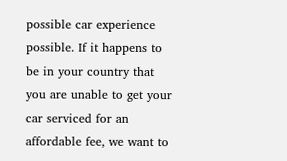possible car experience possible. If it happens to be in your country that you are unable to get your car serviced for an affordable fee, we want to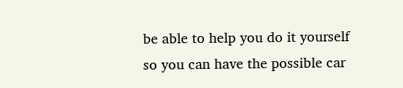be able to help you do it yourself so you can have the possible car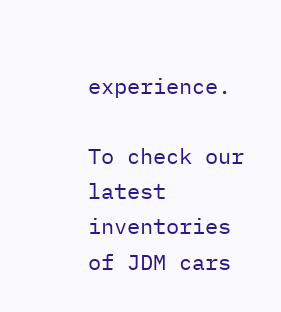experience.

To check our latest inventories of JDM cars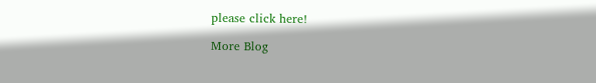please click here!

More Blog